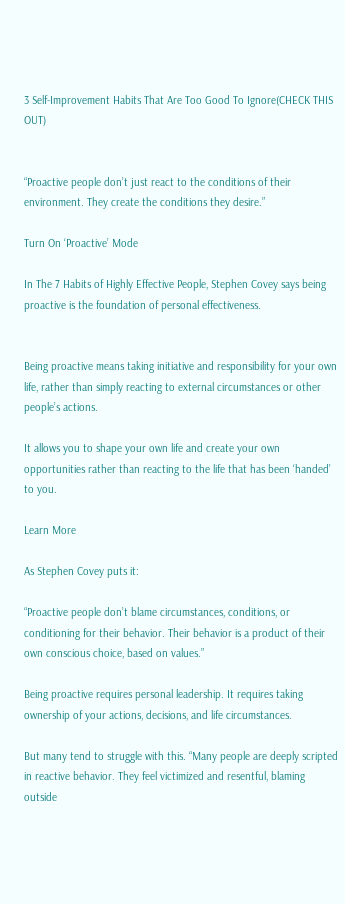3 Self-Improvement Habits That Are Too Good To Ignore(CHECK THIS OUT)


“Proactive people don’t just react to the conditions of their environment. They create the conditions they desire.”

Turn On ‘Proactive’ Mode

In The 7 Habits of Highly Effective People, Stephen Covey says being proactive is the foundation of personal effectiveness.


Being proactive means taking initiative and responsibility for your own life, rather than simply reacting to external circumstances or other people’s actions.

It allows you to shape your own life and create your own opportunities rather than reacting to the life that has been ‘handed’ to you.

Learn More

As Stephen Covey puts it:

“Proactive people don’t blame circumstances, conditions, or conditioning for their behavior. Their behavior is a product of their own conscious choice, based on values.”

Being proactive requires personal leadership. It requires taking ownership of your actions, decisions, and life circumstances.

But many tend to struggle with this. “Many people are deeply scripted in reactive behavior. They feel victimized and resentful, blaming outside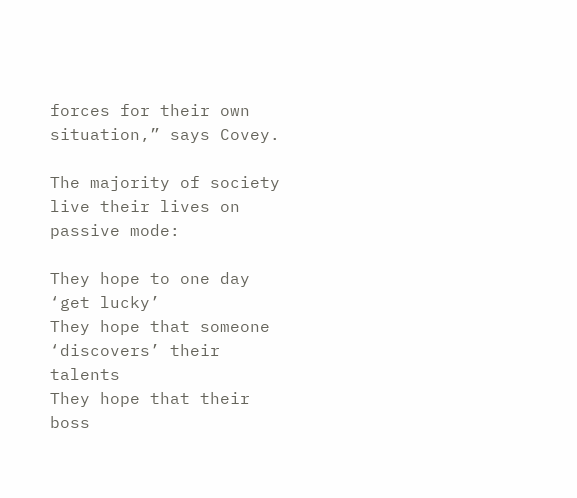forces for their own situation,” says Covey.

The majority of society live their lives on passive mode:

They hope to one day ‘get lucky’
They hope that someone ‘discovers’ their talents
They hope that their boss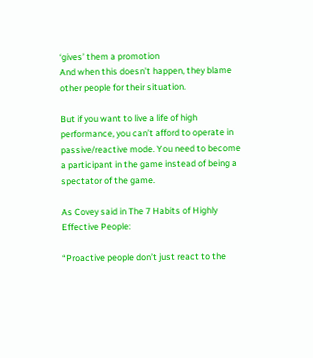‘gives’ them a promotion
And when this doesn’t happen, they blame other people for their situation.

But if you want to live a life of high performance, you can’t afford to operate in passive/reactive mode. You need to become a participant in the game instead of being a spectator of the game.

As Covey said in The 7 Habits of Highly Effective People:

“Proactive people don’t just react to the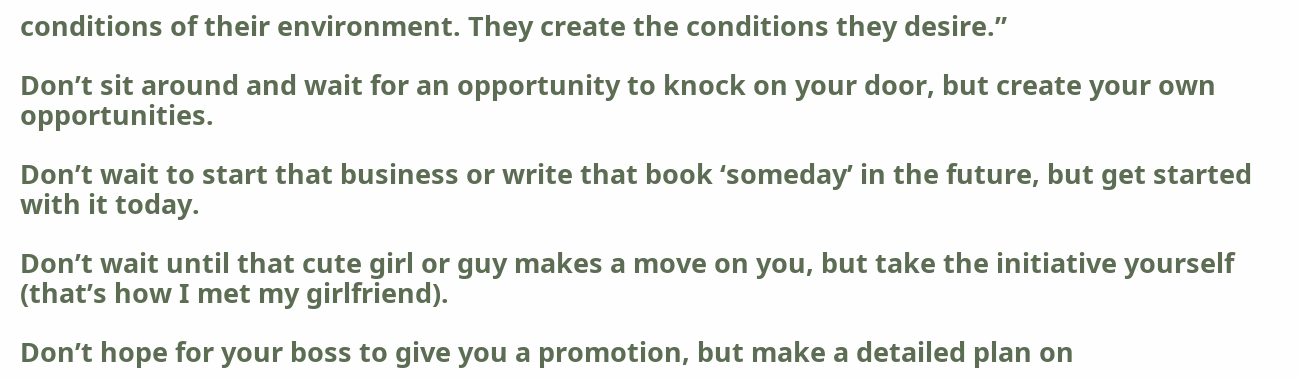conditions of their environment. They create the conditions they desire.”

Don’t sit around and wait for an opportunity to knock on your door, but create your own opportunities.

Don’t wait to start that business or write that book ‘someday’ in the future, but get started with it today.

Don’t wait until that cute girl or guy makes a move on you, but take the initiative yourself (that’s how I met my girlfriend).

Don’t hope for your boss to give you a promotion, but make a detailed plan on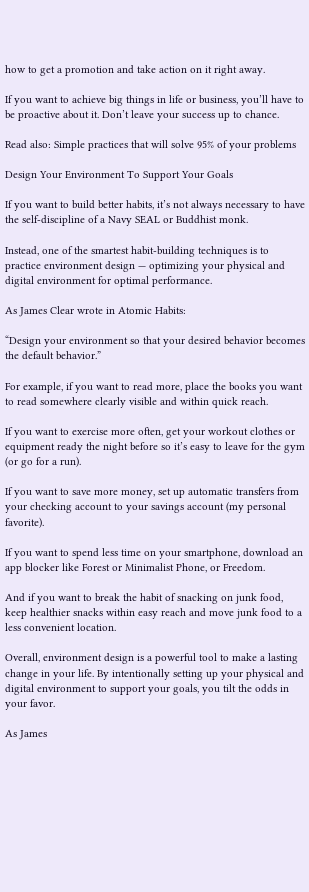how to get a promotion and take action on it right away.

If you want to achieve big things in life or business, you’ll have to be proactive about it. Don’t leave your success up to chance.

Read also: Simple practices that will solve 95% of your problems

Design Your Environment To Support Your Goals

If you want to build better habits, it’s not always necessary to have the self-discipline of a Navy SEAL or Buddhist monk.

Instead, one of the smartest habit-building techniques is to practice environment design — optimizing your physical and digital environment for optimal performance.

As James Clear wrote in Atomic Habits:

“Design your environment so that your desired behavior becomes the default behavior.”

For example, if you want to read more, place the books you want to read somewhere clearly visible and within quick reach.

If you want to exercise more often, get your workout clothes or equipment ready the night before so it’s easy to leave for the gym (or go for a run).

If you want to save more money, set up automatic transfers from your checking account to your savings account (my personal favorite).

If you want to spend less time on your smartphone, download an app blocker like Forest or Minimalist Phone, or Freedom.

And if you want to break the habit of snacking on junk food, keep healthier snacks within easy reach and move junk food to a less convenient location.

Overall, environment design is a powerful tool to make a lasting change in your life. By intentionally setting up your physical and digital environment to support your goals, you tilt the odds in your favor.

As James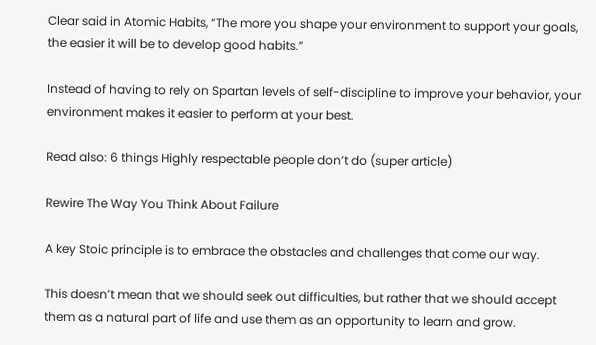Clear said in Atomic Habits, “The more you shape your environment to support your goals, the easier it will be to develop good habits.”

Instead of having to rely on Spartan levels of self-discipline to improve your behavior, your environment makes it easier to perform at your best.

Read also: 6 things Highly respectable people don’t do (super article)

Rewire The Way You Think About Failure

A key Stoic principle is to embrace the obstacles and challenges that come our way.

This doesn’t mean that we should seek out difficulties, but rather that we should accept them as a natural part of life and use them as an opportunity to learn and grow.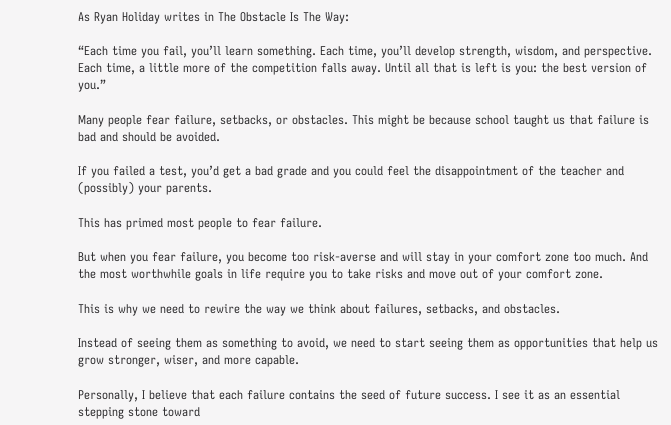As Ryan Holiday writes in The Obstacle Is The Way:

“Each time you fail, you’ll learn something. Each time, you’ll develop strength, wisdom, and perspective. Each time, a little more of the competition falls away. Until all that is left is you: the best version of you.”

Many people fear failure, setbacks, or obstacles. This might be because school taught us that failure is bad and should be avoided.

If you failed a test, you’d get a bad grade and you could feel the disappointment of the teacher and (possibly) your parents.

This has primed most people to fear failure.

But when you fear failure, you become too risk-averse and will stay in your comfort zone too much. And the most worthwhile goals in life require you to take risks and move out of your comfort zone.

This is why we need to rewire the way we think about failures, setbacks, and obstacles.

Instead of seeing them as something to avoid, we need to start seeing them as opportunities that help us grow stronger, wiser, and more capable.

Personally, I believe that each failure contains the seed of future success. I see it as an essential stepping stone toward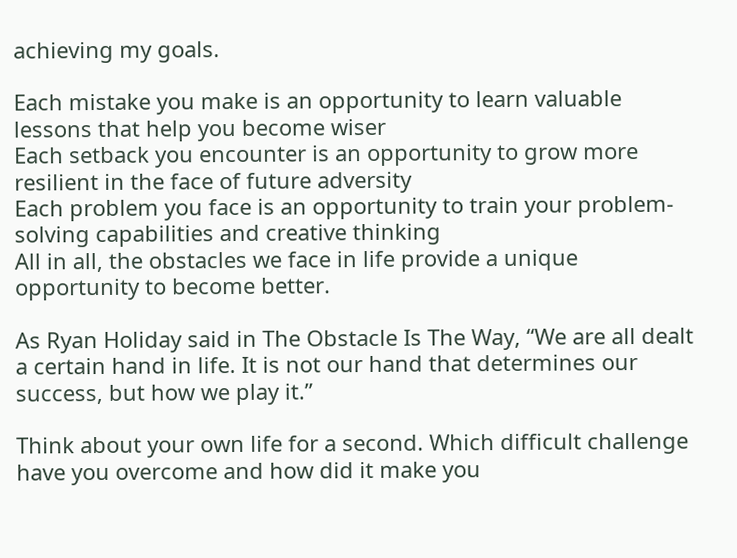achieving my goals.

Each mistake you make is an opportunity to learn valuable lessons that help you become wiser
Each setback you encounter is an opportunity to grow more resilient in the face of future adversity
Each problem you face is an opportunity to train your problem-solving capabilities and creative thinking
All in all, the obstacles we face in life provide a unique opportunity to become better.

As Ryan Holiday said in The Obstacle Is The Way, “We are all dealt a certain hand in life. It is not our hand that determines our success, but how we play it.”

Think about your own life for a second. Which difficult challenge have you overcome and how did it make you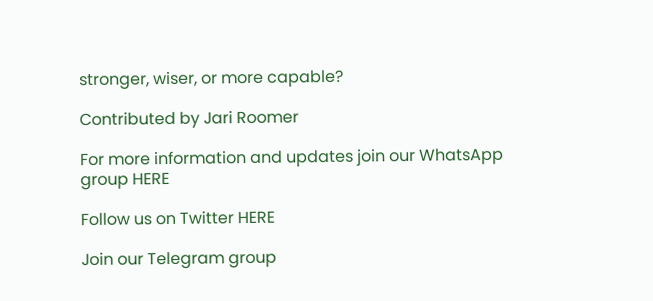stronger, wiser, or more capable?

Contributed by Jari Roomer

For more information and updates join our WhatsApp group HERE

Follow us on Twitter HERE

Join our Telegram group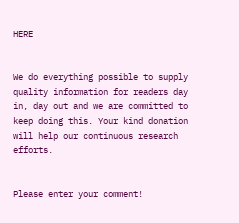HERE


We do everything possible to supply quality information for readers day in, day out and we are committed to keep doing this. Your kind donation will help our continuous research efforts.


Please enter your comment!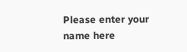Please enter your name here